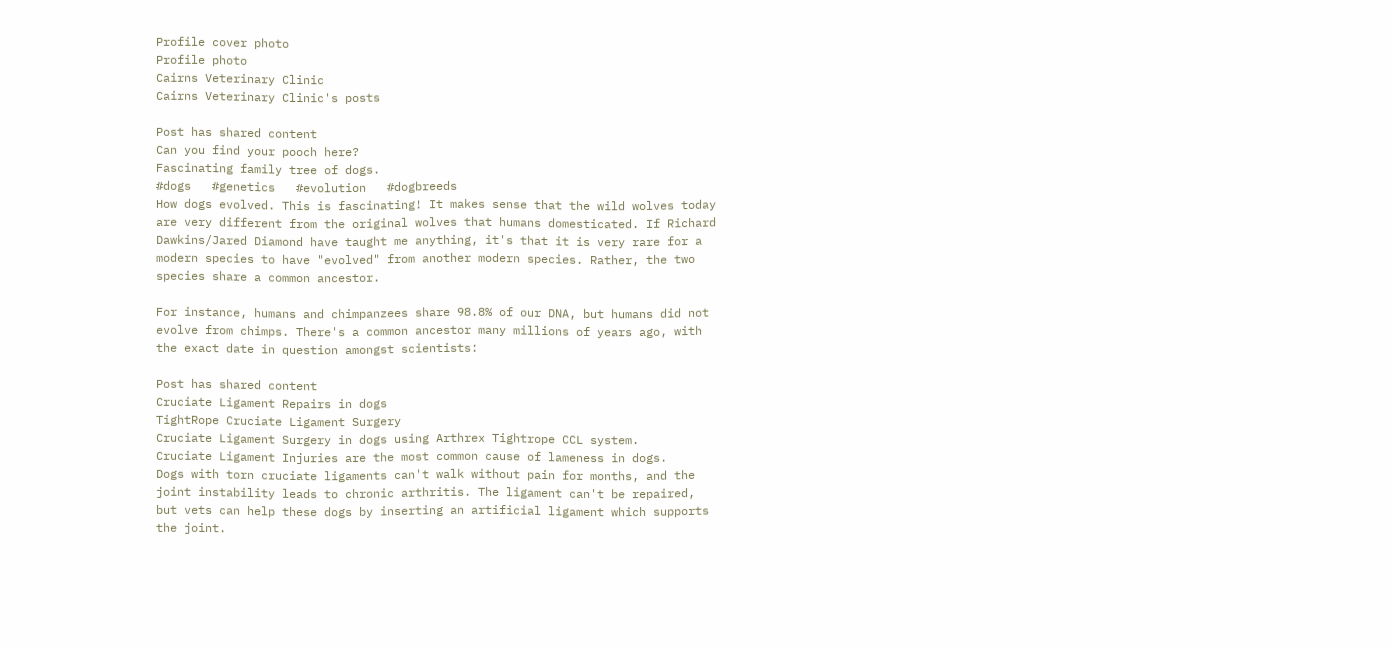Profile cover photo
Profile photo
Cairns Veterinary Clinic
Cairns Veterinary Clinic's posts

Post has shared content
Can you find your pooch here?
Fascinating family tree of dogs.
#dogs   #genetics   #evolution   #dogbreeds
How dogs evolved. This is fascinating! It makes sense that the wild wolves today are very different from the original wolves that humans domesticated. If Richard Dawkins/Jared Diamond have taught me anything, it's that it is very rare for a modern species to have "evolved" from another modern species. Rather, the two species share a common ancestor.

For instance, humans and chimpanzees share 98.8% of our DNA, but humans did not evolve from chimps. There's a common ancestor many millions of years ago, with the exact date in question amongst scientists:

Post has shared content
Cruciate Ligament Repairs in dogs
TightRope Cruciate Ligament Surgery
Cruciate Ligament Surgery in dogs using Arthrex Tightrope CCL system.
Cruciate Ligament Injuries are the most common cause of lameness in dogs.
Dogs with torn cruciate ligaments can't walk without pain for months, and the joint instability leads to chronic arthritis. The ligament can't be repaired, but vets can help these dogs by inserting an artificial ligament which supports the joint.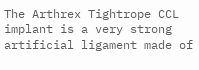The Arthrex Tightrope CCL implant is a very strong artificial ligament made of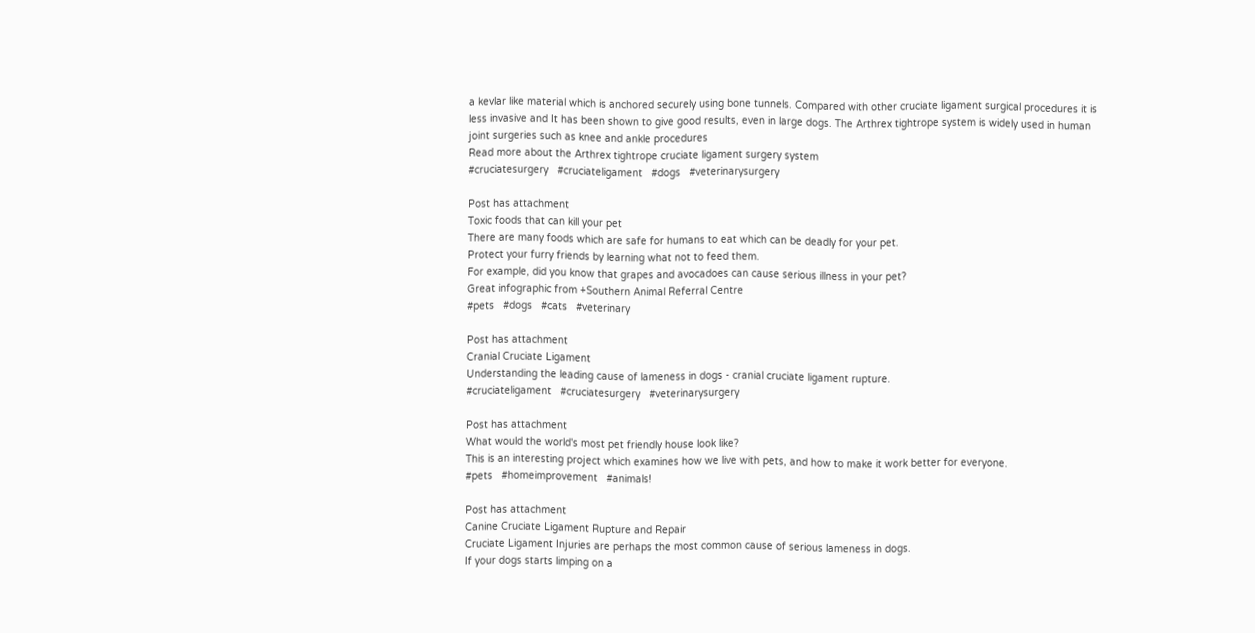a kevlar like material which is anchored securely using bone tunnels. Compared with other cruciate ligament surgical procedures it is less invasive and It has been shown to give good results, even in large dogs. The Arthrex tightrope system is widely used in human joint surgeries such as knee and ankle procedures
Read more about the Arthrex tightrope cruciate ligament surgery system
#cruciatesurgery   #cruciateligament   #dogs   #veterinarysurgery

Post has attachment
Toxic foods that can kill your pet
There are many foods which are safe for humans to eat which can be deadly for your pet.
Protect your furry friends by learning what not to feed them.
For example, did you know that grapes and avocadoes can cause serious illness in your pet?
Great infographic from +Southern Animal Referral Centre
#pets   #dogs   #cats   #veterinary

Post has attachment
Cranial Cruciate Ligament
Understanding the leading cause of lameness in dogs - cranial cruciate ligament rupture.
#cruciateligament   #cruciatesurgery   #veterinarysurgery

Post has attachment
What would the world's most pet friendly house look like?
This is an interesting project which examines how we live with pets, and how to make it work better for everyone.
#pets   #homeimprovement   #animals!

Post has attachment
Canine Cruciate Ligament Rupture and Repair
Cruciate Ligament Injuries are perhaps the most common cause of serious lameness in dogs.
If your dogs starts limping on a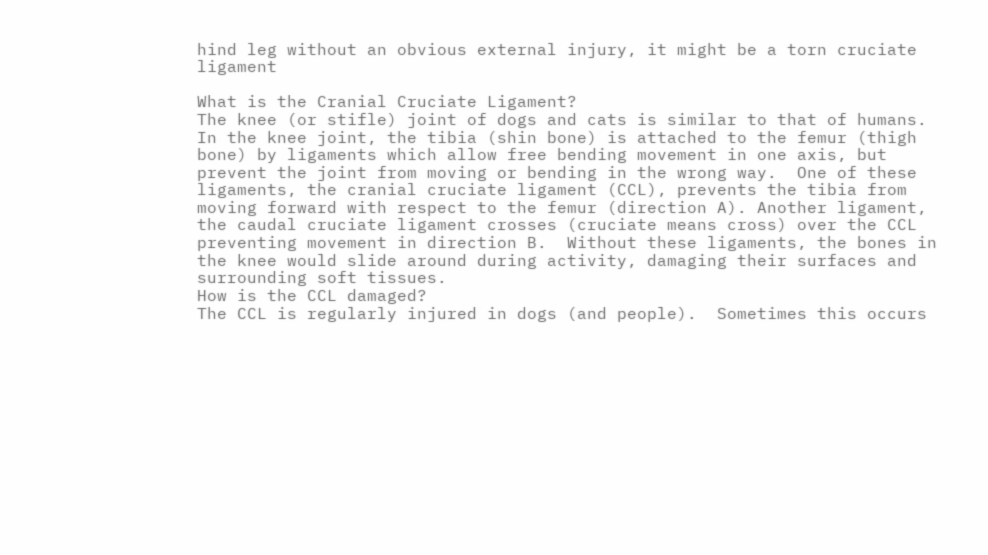hind leg without an obvious external injury, it might be a torn cruciate ligament

What is the Cranial Cruciate Ligament?
The knee (or stifle) joint of dogs and cats is similar to that of humans.  In the knee joint, the tibia (shin bone) is attached to the femur (thigh bone) by ligaments which allow free bending movement in one axis, but prevent the joint from moving or bending in the wrong way.  One of these ligaments, the cranial cruciate ligament (CCL), prevents the tibia from moving forward with respect to the femur (direction A). Another ligament, the caudal cruciate ligament crosses (cruciate means cross) over the CCL preventing movement in direction B.  Without these ligaments, the bones in the knee would slide around during activity, damaging their surfaces and surrounding soft tissues.
How is the CCL damaged?
The CCL is regularly injured in dogs (and people).  Sometimes this occurs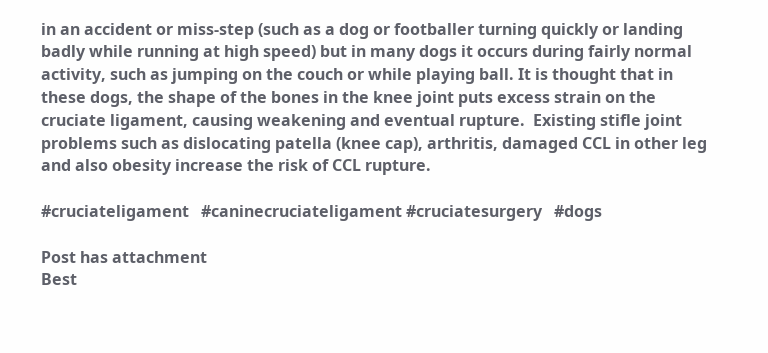in an accident or miss-step (such as a dog or footballer turning quickly or landing badly while running at high speed) but in many dogs it occurs during fairly normal activity, such as jumping on the couch or while playing ball. It is thought that in these dogs, the shape of the bones in the knee joint puts excess strain on the cruciate ligament, causing weakening and eventual rupture.  Existing stifle joint problems such as dislocating patella (knee cap), arthritis, damaged CCL in other leg and also obesity increase the risk of CCL rupture.

#cruciateligament   #caninecruciateligament #cruciatesurgery   #dogs

Post has attachment
Best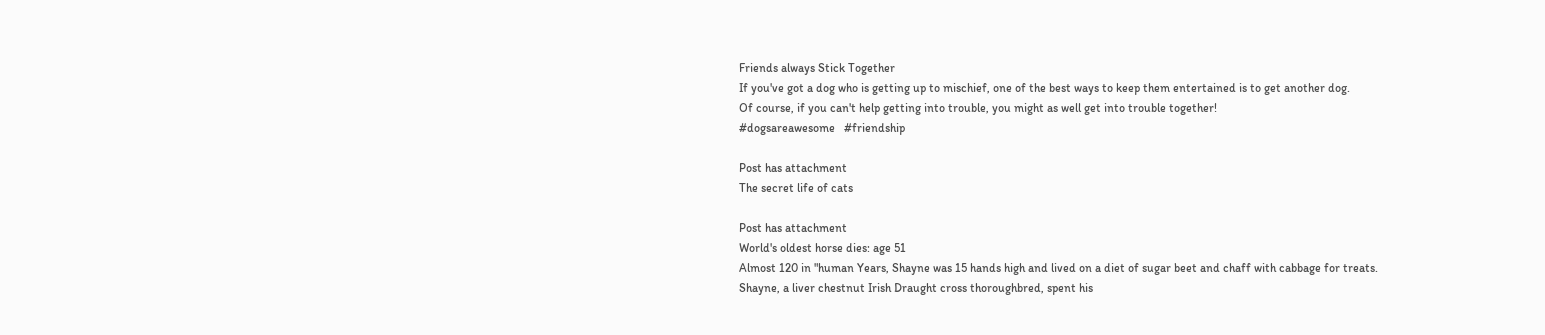Friends always Stick Together
If you've got a dog who is getting up to mischief, one of the best ways to keep them entertained is to get another dog.
Of course, if you can't help getting into trouble, you might as well get into trouble together!
#dogsareawesome   #friendship

Post has attachment
The secret life of cats

Post has attachment
World's oldest horse dies: age 51
Almost 120 in "human Years, Shayne was 15 hands high and lived on a diet of sugar beet and chaff with cabbage for treats.
Shayne, a liver chestnut Irish Draught cross thoroughbred, spent his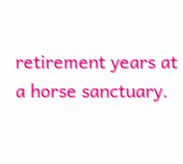retirement years at a horse sanctuary.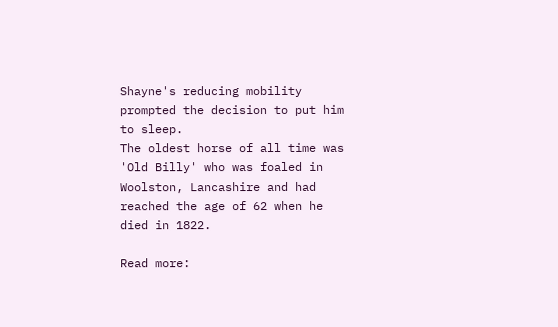Shayne's reducing mobility prompted the decision to put him to sleep.
The oldest horse of all time was 'Old Billy' who was foaled in Woolston, Lancashire and had reached the age of 62 when he died in 1822.

Read more: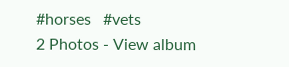#horses   #vets
2 Photos - View album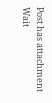Post has attachment
Wait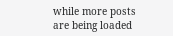while more posts are being loaded